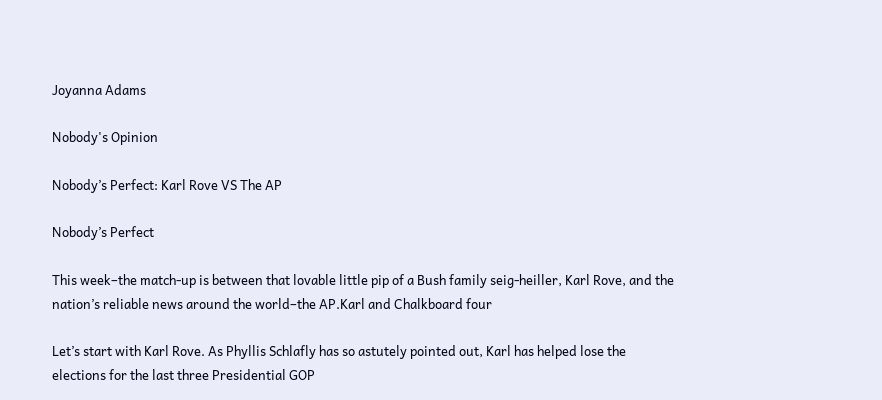Joyanna Adams

Nobody's Opinion

Nobody’s Perfect: Karl Rove VS The AP

Nobody’s Perfect

This week–the match-up is between that lovable little pip of a Bush family seig-heiller, Karl Rove, and the nation’s reliable news around the world–the AP.Karl and Chalkboard four

Let’s start with Karl Rove. As Phyllis Schlafly has so astutely pointed out, Karl has helped lose the elections for the last three Presidential GOP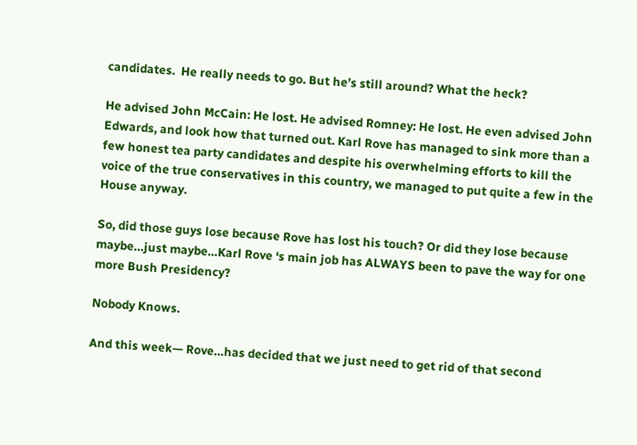candidates.  He really needs to go. But he’s still around? What the heck?

He advised John McCain: He lost. He advised Romney: He lost. He even advised John Edwards, and look how that turned out. Karl Rove has managed to sink more than a few honest tea party candidates and despite his overwhelming efforts to kill the voice of the true conservatives in this country, we managed to put quite a few in the House anyway.

So, did those guys lose because Rove has lost his touch? Or did they lose because maybe…just maybe…Karl Rove ‘s main job has ALWAYS been to pave the way for one more Bush Presidency?

Nobody Knows.

And this week— Rove…has decided that we just need to get rid of that second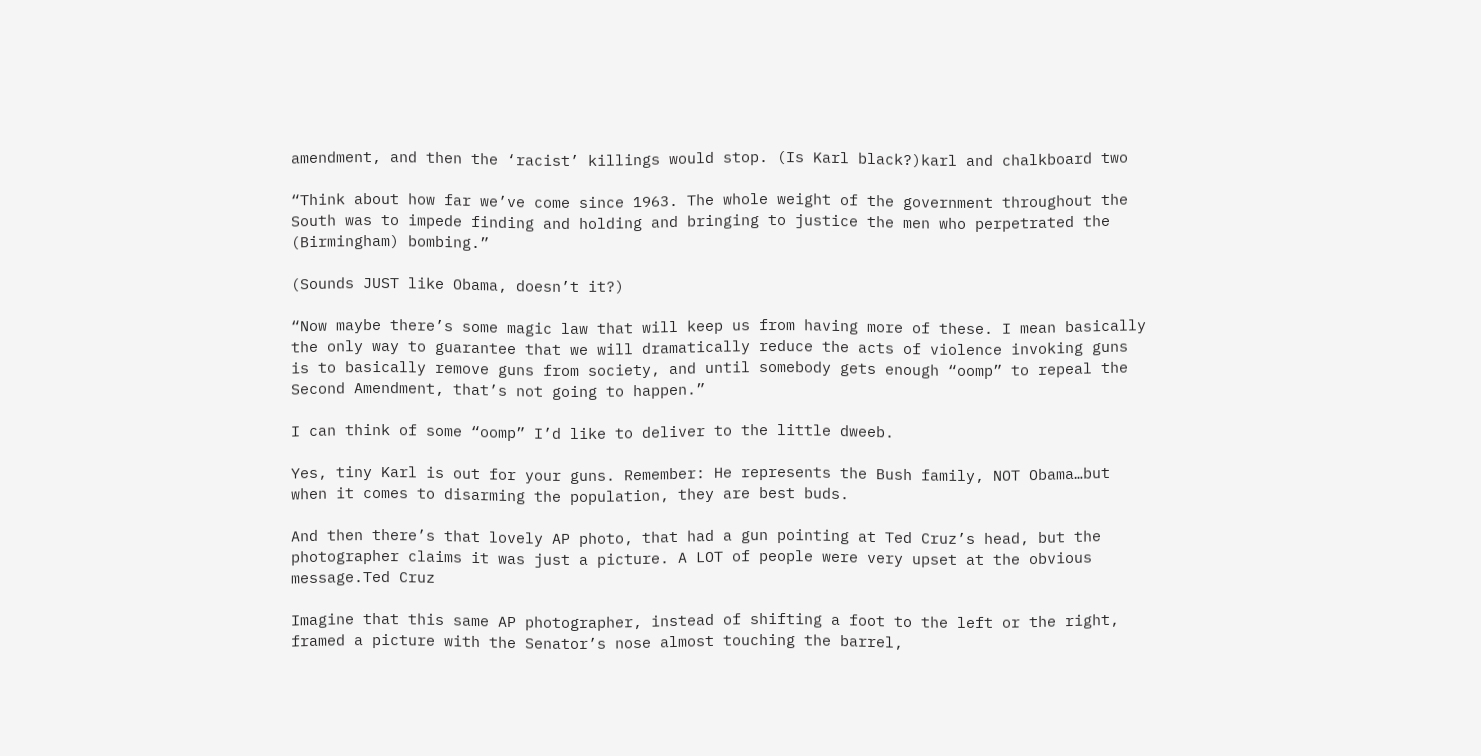amendment, and then the ‘racist’ killings would stop. (Is Karl black?)karl and chalkboard two

“Think about how far we’ve come since 1963. The whole weight of the government throughout the South was to impede finding and holding and bringing to justice the men who perpetrated the (Birmingham) bombing.”

(Sounds JUST like Obama, doesn’t it?)

“Now maybe there’s some magic law that will keep us from having more of these. I mean basically the only way to guarantee that we will dramatically reduce the acts of violence invoking guns is to basically remove guns from society, and until somebody gets enough “oomp” to repeal the Second Amendment, that’s not going to happen.”

I can think of some “oomp” I’d like to deliver to the little dweeb.

Yes, tiny Karl is out for your guns. Remember: He represents the Bush family, NOT Obama…but when it comes to disarming the population, they are best buds.

And then there’s that lovely AP photo, that had a gun pointing at Ted Cruz’s head, but the photographer claims it was just a picture. A LOT of people were very upset at the obvious message.Ted Cruz

Imagine that this same AP photographer, instead of shifting a foot to the left or the right, framed a picture with the Senator’s nose almost touching the barrel,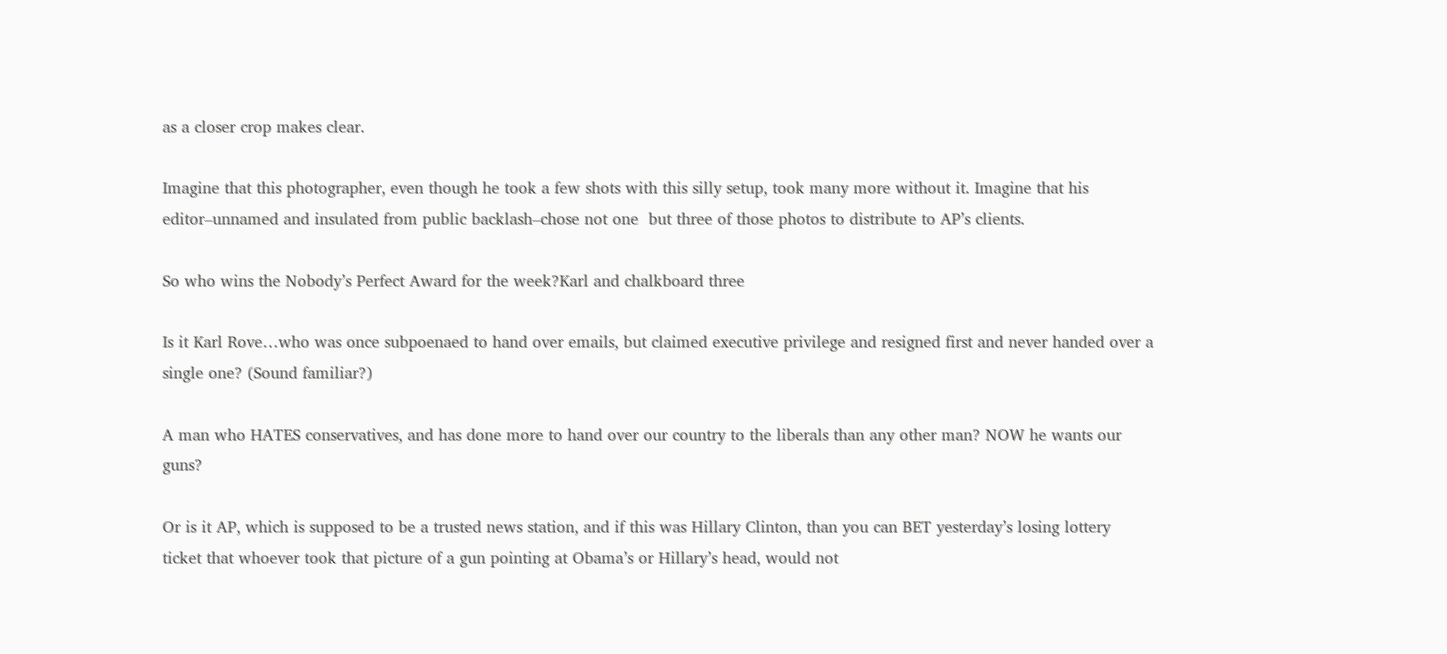as a closer crop makes clear.

Imagine that this photographer, even though he took a few shots with this silly setup, took many more without it. Imagine that his editor–unnamed and insulated from public backlash–chose not one  but three of those photos to distribute to AP’s clients.

So who wins the Nobody’s Perfect Award for the week?Karl and chalkboard three

Is it Karl Rove…who was once subpoenaed to hand over emails, but claimed executive privilege and resigned first and never handed over a single one? (Sound familiar?)

A man who HATES conservatives, and has done more to hand over our country to the liberals than any other man? NOW he wants our guns?

Or is it AP, which is supposed to be a trusted news station, and if this was Hillary Clinton, than you can BET yesterday’s losing lottery ticket that whoever took that picture of a gun pointing at Obama’s or Hillary’s head, would not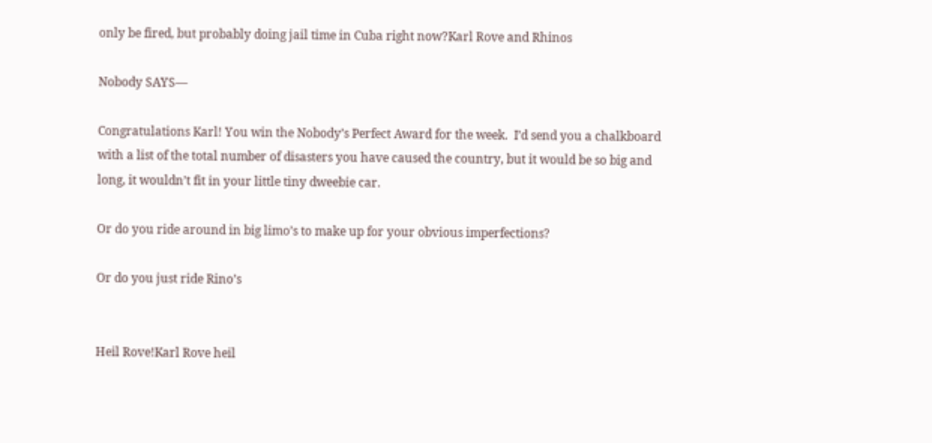only be fired, but probably doing jail time in Cuba right now?Karl Rove and Rhinos

Nobody SAYS—

Congratulations Karl! You win the Nobody’s Perfect Award for the week.  I’d send you a chalkboard with a list of the total number of disasters you have caused the country, but it would be so big and long, it wouldn’t fit in your little tiny dweebie car.

Or do you ride around in big limo’s to make up for your obvious imperfections?

Or do you just ride Rino’s


Heil Rove!Karl Rove heil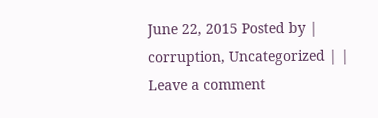June 22, 2015 Posted by | corruption, Uncategorized | | Leave a comment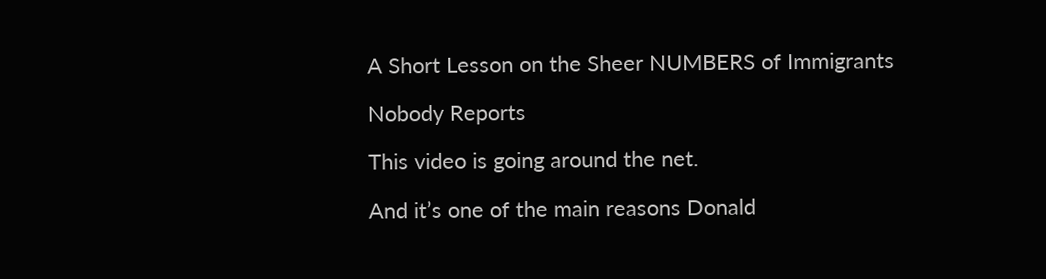A Short Lesson on the Sheer NUMBERS of Immigrants

Nobody Reports

This video is going around the net.

And it’s one of the main reasons Donald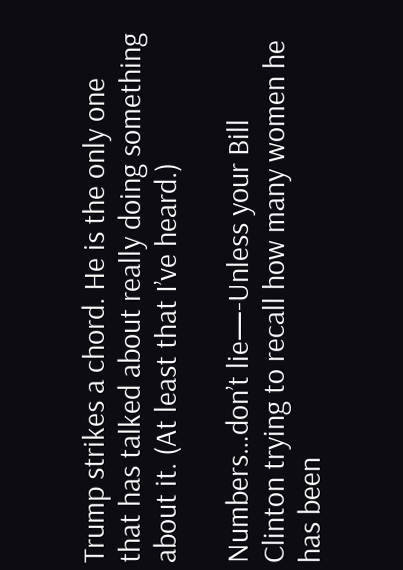Trump strikes a chord. He is the only one that has talked about really doing something about it. (At least that I’ve heard.)

Numbers…don’t lie—-Unless your Bill Clinton trying to recall how many women he has been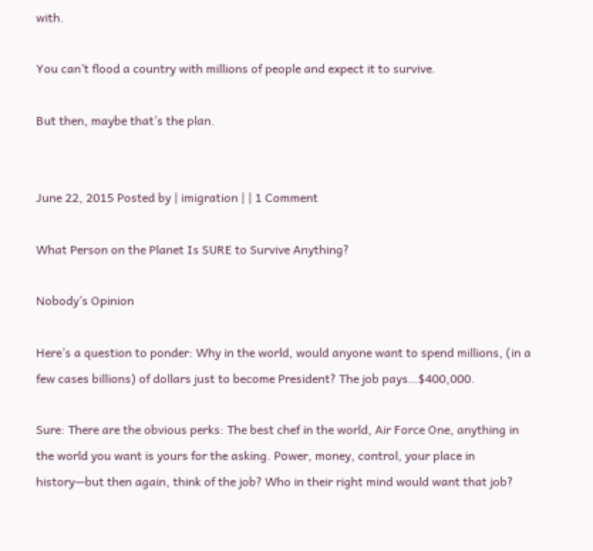with.

You can’t flood a country with millions of people and expect it to survive.

But then, maybe that’s the plan.


June 22, 2015 Posted by | imigration | | 1 Comment

What Person on the Planet Is SURE to Survive Anything?

Nobody’s Opinion

Here’s a question to ponder: Why in the world, would anyone want to spend millions, (in a few cases billions) of dollars just to become President? The job pays…$400,000.

Sure: There are the obvious perks: The best chef in the world, Air Force One, anything in the world you want is yours for the asking. Power, money, control, your place in history—but then again, think of the job? Who in their right mind would want that job?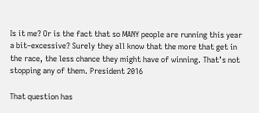Is it me? Or is the fact that so MANY people are running this year a bit–excessive? Surely they all know that the more that get in the race, the less chance they might have of winning. That’s not stopping any of them. President 2016

That question has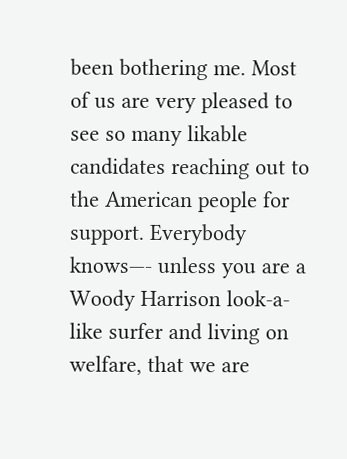been bothering me. Most of us are very pleased to see so many likable candidates reaching out to the American people for support. Everybody knows—- unless you are a Woody Harrison look-a-like surfer and living on welfare, that we are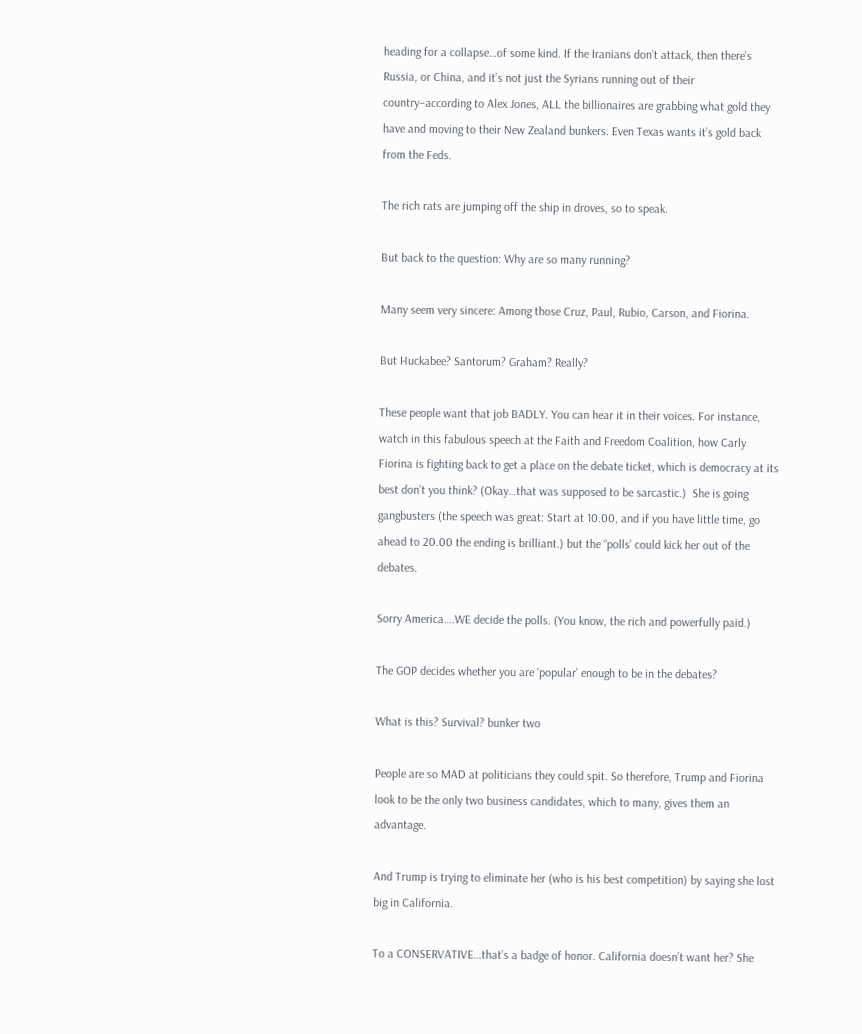heading for a collapse…of some kind. If the Iranians don’t attack, then there’s Russia, or China, and it’s not just the Syrians running out of their country–according to Alex Jones, ALL the billionaires are grabbing what gold they have and moving to their New Zealand bunkers. Even Texas wants it’s gold back from the Feds.

The rich rats are jumping off the ship in droves, so to speak.

But back to the question: Why are so many running?

Many seem very sincere: Among those Cruz, Paul, Rubio, Carson, and Fiorina.

But Huckabee? Santorum? Graham? Really?

These people want that job BADLY. You can hear it in their voices. For instance, watch in this fabulous speech at the Faith and Freedom Coalition, how Carly Fiorina is fighting back to get a place on the debate ticket, which is democracy at its best don’t you think? (Okay…that was supposed to be sarcastic.)  She is going gangbusters (the speech was great: Start at 10.00, and if you have little time, go ahead to 20.00 the ending is brilliant.) but the “polls’ could kick her out of the debates.

Sorry America….WE decide the polls. (You know, the rich and powerfully paid.)

The GOP decides whether you are ‘popular’ enough to be in the debates?

What is this? Survival? bunker two

People are so MAD at politicians they could spit. So therefore, Trump and Fiorina look to be the only two business candidates, which to many, gives them an advantage.

And Trump is trying to eliminate her (who is his best competition) by saying she lost big in California.

To a CONSERVATIVE…that’s a badge of honor. California doesn’t want her? She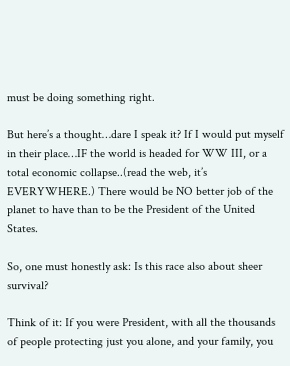must be doing something right.

But here’s a thought…dare I speak it? If I would put myself in their place…IF the world is headed for WW III, or a total economic collapse..(read the web, it’s EVERYWHERE.) There would be NO better job of the planet to have than to be the President of the United States.

So, one must honestly ask: Is this race also about sheer survival?

Think of it: If you were President, with all the thousands of people protecting just you alone, and your family, you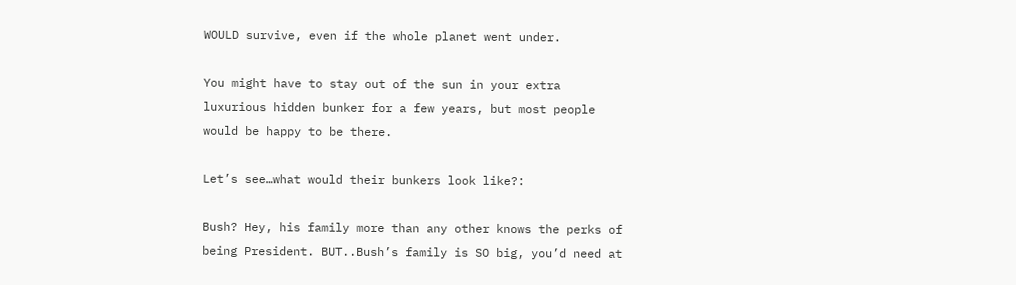WOULD survive, even if the whole planet went under.

You might have to stay out of the sun in your extra luxurious hidden bunker for a few years, but most people would be happy to be there.

Let’s see…what would their bunkers look like?:

Bush? Hey, his family more than any other knows the perks of being President. BUT..Bush’s family is SO big, you’d need at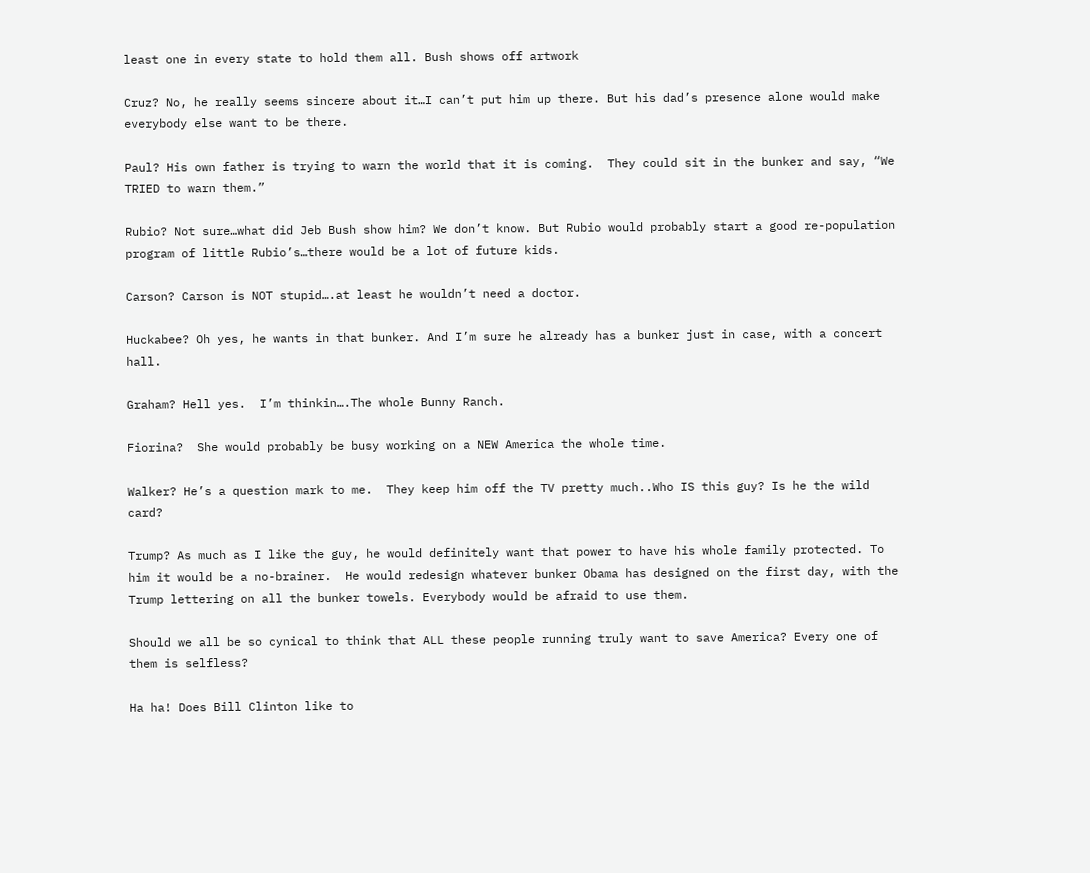least one in every state to hold them all. Bush shows off artwork

Cruz? No, he really seems sincere about it…I can’t put him up there. But his dad’s presence alone would make everybody else want to be there.

Paul? His own father is trying to warn the world that it is coming.  They could sit in the bunker and say, “We TRIED to warn them.”

Rubio? Not sure…what did Jeb Bush show him? We don’t know. But Rubio would probably start a good re-population program of little Rubio’s…there would be a lot of future kids.

Carson? Carson is NOT stupid….at least he wouldn’t need a doctor.

Huckabee? Oh yes, he wants in that bunker. And I’m sure he already has a bunker just in case, with a concert hall.

Graham? Hell yes.  I’m thinkin….The whole Bunny Ranch.

Fiorina?  She would probably be busy working on a NEW America the whole time.

Walker? He’s a question mark to me.  They keep him off the TV pretty much..Who IS this guy? Is he the wild card?

Trump? As much as I like the guy, he would definitely want that power to have his whole family protected. To him it would be a no-brainer.  He would redesign whatever bunker Obama has designed on the first day, with the Trump lettering on all the bunker towels. Everybody would be afraid to use them.

Should we all be so cynical to think that ALL these people running truly want to save America? Every one of them is selfless?

Ha ha! Does Bill Clinton like to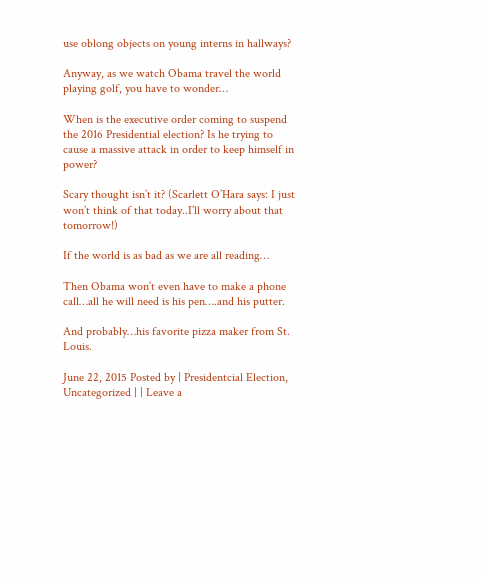use oblong objects on young interns in hallways?

Anyway, as we watch Obama travel the world playing golf, you have to wonder…

When is the executive order coming to suspend the 2016 Presidential election? Is he trying to cause a massive attack in order to keep himself in power?

Scary thought isn’t it? (Scarlett O’Hara says: I just won’t think of that today..I’ll worry about that tomorrow!)

If the world is as bad as we are all reading…

Then Obama won’t even have to make a phone call…all he will need is his pen….and his putter.

And probably…his favorite pizza maker from St. Louis.

June 22, 2015 Posted by | Presidentcial Election, Uncategorized | | Leave a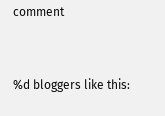comment


%d bloggers like this: